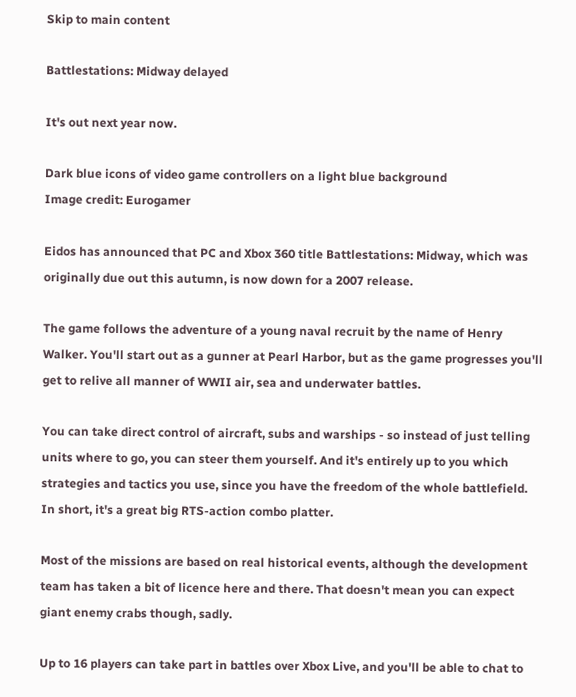Skip to main content

Battlestations: Midway delayed

It's out next year now.

Dark blue icons of video game controllers on a light blue background
Image credit: Eurogamer

Eidos has announced that PC and Xbox 360 title Battlestations: Midway, which was originally due out this autumn, is now down for a 2007 release.

The game follows the adventure of a young naval recruit by the name of Henry Walker. You'll start out as a gunner at Pearl Harbor, but as the game progresses you'll get to relive all manner of WWII air, sea and underwater battles.

You can take direct control of aircraft, subs and warships - so instead of just telling units where to go, you can steer them yourself. And it's entirely up to you which strategies and tactics you use, since you have the freedom of the whole battlefield. In short, it's a great big RTS-action combo platter.

Most of the missions are based on real historical events, although the development team has taken a bit of licence here and there. That doesn't mean you can expect giant enemy crabs though, sadly.

Up to 16 players can take part in battles over Xbox Live, and you'll be able to chat to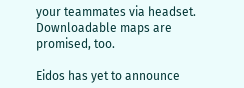your teammates via headset. Downloadable maps are promised, too.

Eidos has yet to announce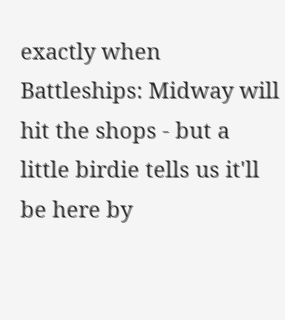exactly when Battleships: Midway will hit the shops - but a little birdie tells us it'll be here by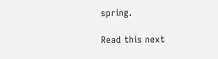spring.

Read this next